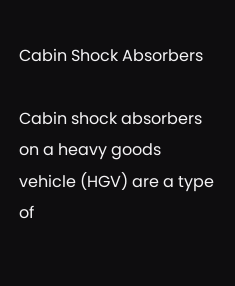Cabin Shock Absorbers

Cabin shock absorbers on a heavy goods vehicle (HGV) are a type of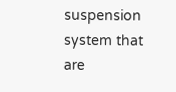suspension system that are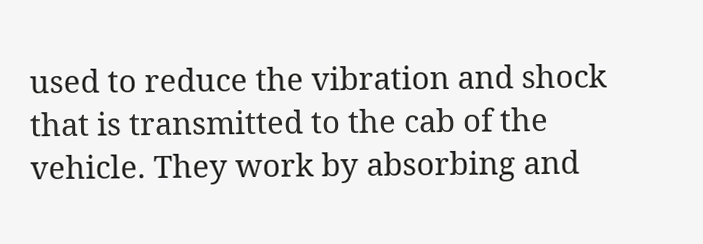used to reduce the vibration and shock that is transmitted to the cab of the vehicle. They work by absorbing and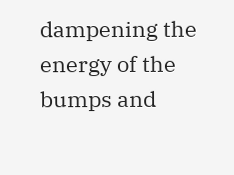dampening the energy of the bumps and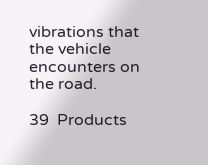vibrations that the vehicle encounters on the road.

39  Products